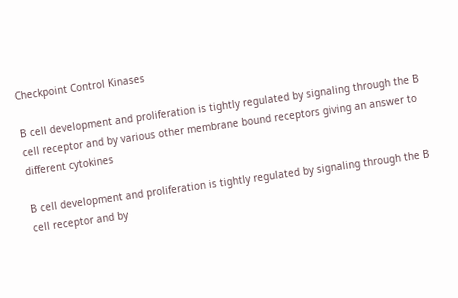Checkpoint Control Kinases

B cell development and proliferation is tightly regulated by signaling through the B cell receptor and by various other membrane bound receptors giving an answer to different cytokines

B cell development and proliferation is tightly regulated by signaling through the B cell receptor and by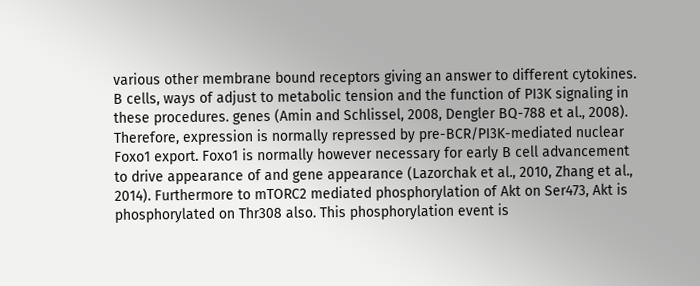various other membrane bound receptors giving an answer to different cytokines. B cells, ways of adjust to metabolic tension and the function of PI3K signaling in these procedures. genes (Amin and Schlissel, 2008, Dengler BQ-788 et al., 2008). Therefore, expression is normally repressed by pre-BCR/PI3K-mediated nuclear Foxo1 export. Foxo1 is normally however necessary for early B cell advancement to drive appearance of and gene appearance (Lazorchak et al., 2010, Zhang et al., 2014). Furthermore to mTORC2 mediated phosphorylation of Akt on Ser473, Akt is phosphorylated on Thr308 also. This phosphorylation event is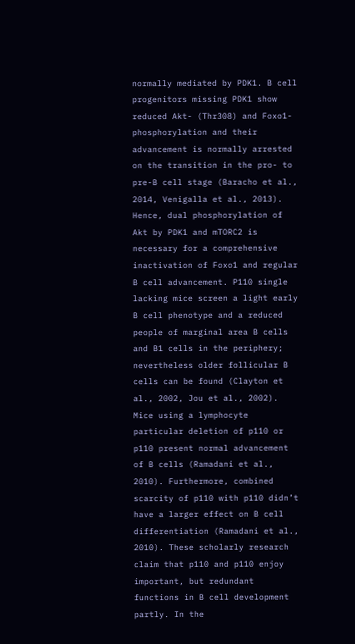normally mediated by PDK1. B cell progenitors missing PDK1 show reduced Akt- (Thr308) and Foxo1- phosphorylation and their advancement is normally arrested on the transition in the pro- to pre-B cell stage (Baracho et al., 2014, Venigalla et al., 2013). Hence, dual phosphorylation of Akt by PDK1 and mTORC2 is necessary for a comprehensive inactivation of Foxo1 and regular B cell advancement. P110 single lacking mice screen a light early B cell phenotype and a reduced people of marginal area B cells and B1 cells in the periphery; nevertheless older follicular B cells can be found (Clayton et al., 2002, Jou et al., 2002). Mice using a lymphocyte particular deletion of p110 or p110 present normal advancement of B cells (Ramadani et al., 2010). Furthermore, combined scarcity of p110 with p110 didn’t have a larger effect on B cell differentiation (Ramadani et al., 2010). These scholarly research claim that p110 and p110 enjoy important, but redundant functions in B cell development partly. In the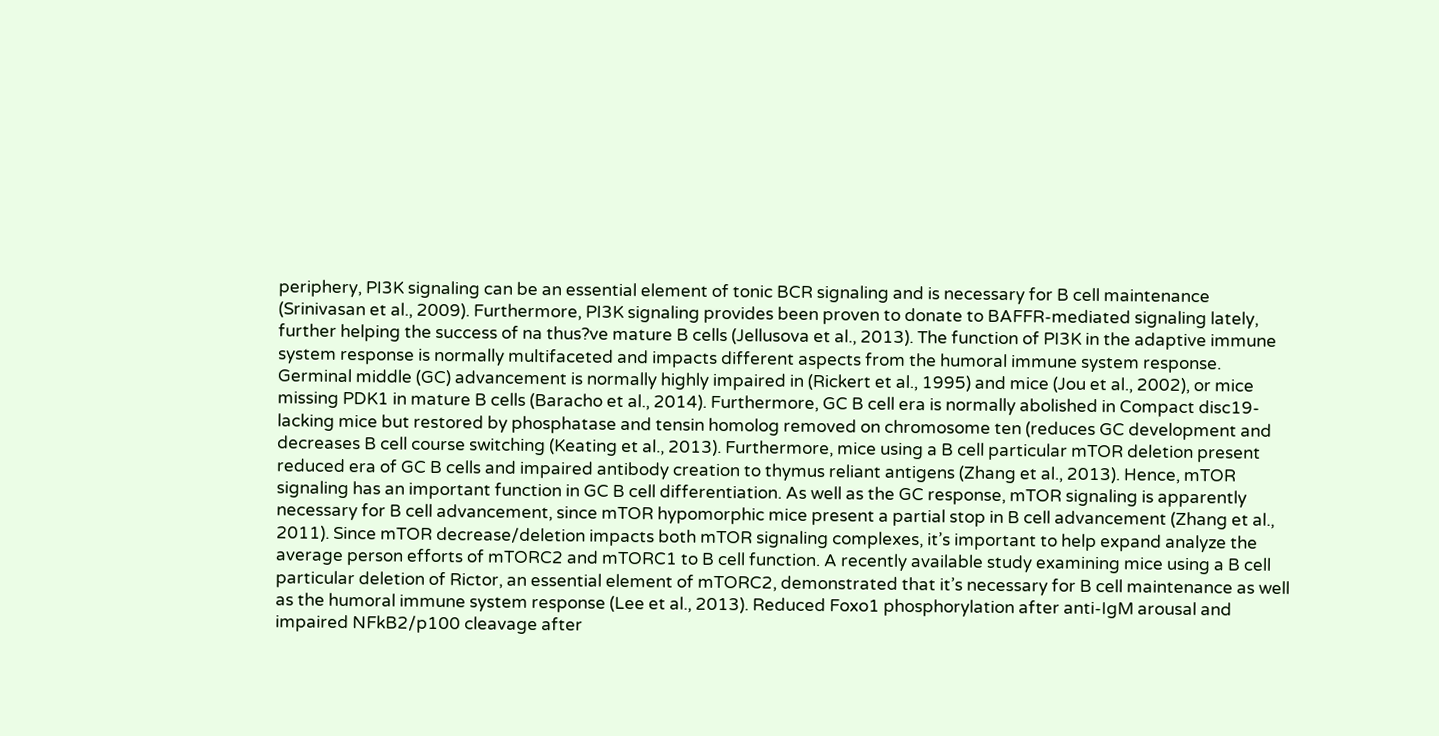periphery, PI3K signaling can be an essential element of tonic BCR signaling and is necessary for B cell maintenance (Srinivasan et al., 2009). Furthermore, PI3K signaling provides been proven to donate to BAFFR-mediated signaling lately, further helping the success of na thus?ve mature B cells (Jellusova et al., 2013). The function of PI3K in the adaptive immune system response is normally multifaceted and impacts different aspects from the humoral immune system response. Germinal middle (GC) advancement is normally highly impaired in (Rickert et al., 1995) and mice (Jou et al., 2002), or mice missing PDK1 in mature B cells (Baracho et al., 2014). Furthermore, GC B cell era is normally abolished in Compact disc19-lacking mice but restored by phosphatase and tensin homolog removed on chromosome ten (reduces GC development and decreases B cell course switching (Keating et al., 2013). Furthermore, mice using a B cell particular mTOR deletion present reduced era of GC B cells and impaired antibody creation to thymus reliant antigens (Zhang et al., 2013). Hence, mTOR signaling has an important function in GC B cell differentiation. As well as the GC response, mTOR signaling is apparently necessary for B cell advancement, since mTOR hypomorphic mice present a partial stop in B cell advancement (Zhang et al., 2011). Since mTOR decrease/deletion impacts both mTOR signaling complexes, it’s important to help expand analyze the average person efforts of mTORC2 and mTORC1 to B cell function. A recently available study examining mice using a B cell particular deletion of Rictor, an essential element of mTORC2, demonstrated that it’s necessary for B cell maintenance as well as the humoral immune system response (Lee et al., 2013). Reduced Foxo1 phosphorylation after anti-IgM arousal and impaired NFkB2/p100 cleavage after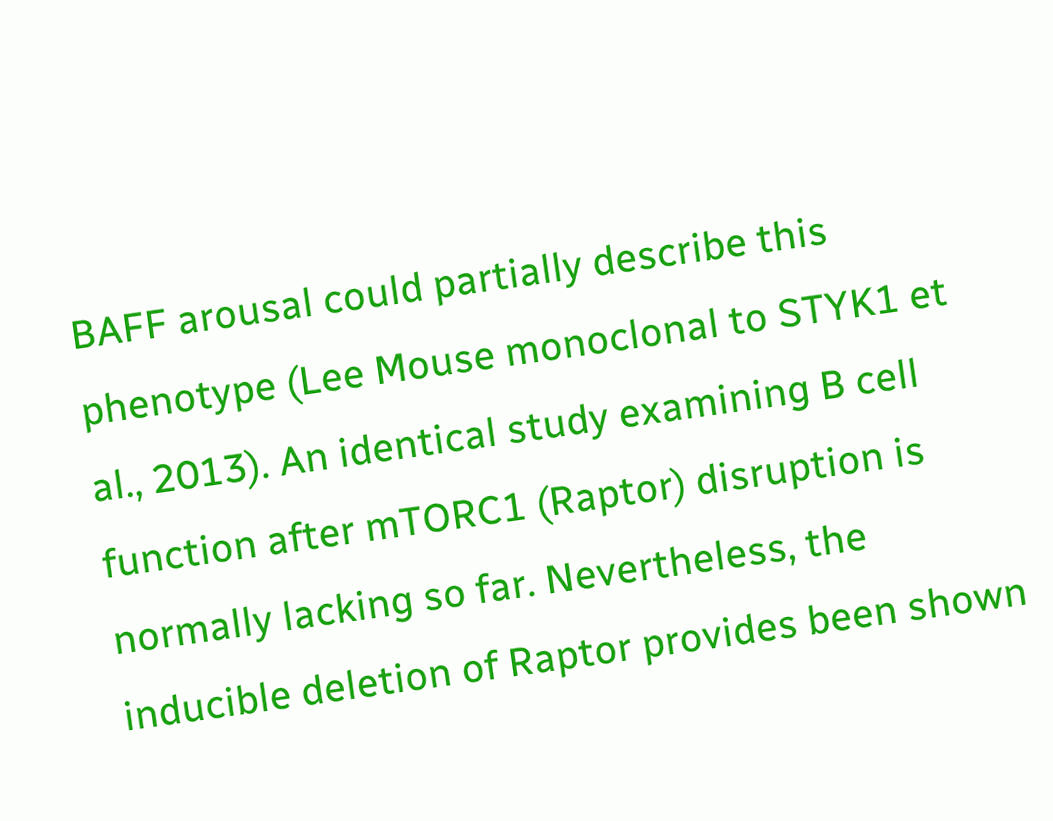BAFF arousal could partially describe this phenotype (Lee Mouse monoclonal to STYK1 et al., 2013). An identical study examining B cell function after mTORC1 (Raptor) disruption is normally lacking so far. Nevertheless, the inducible deletion of Raptor provides been shown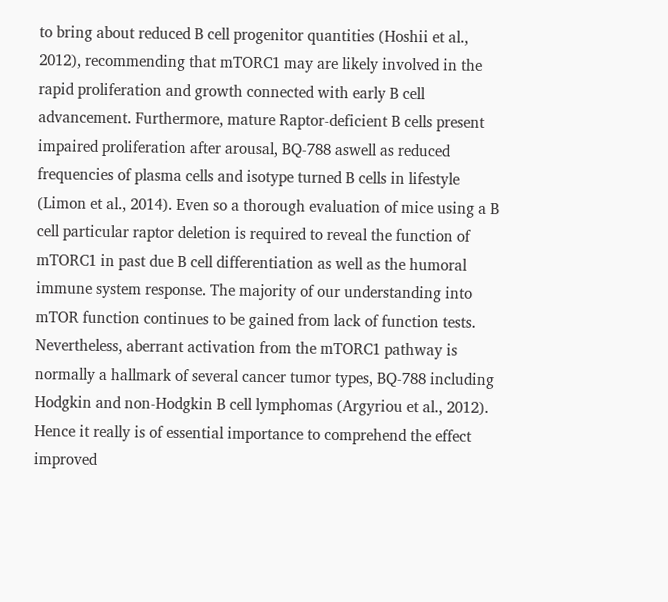to bring about reduced B cell progenitor quantities (Hoshii et al., 2012), recommending that mTORC1 may are likely involved in the rapid proliferation and growth connected with early B cell advancement. Furthermore, mature Raptor-deficient B cells present impaired proliferation after arousal, BQ-788 aswell as reduced frequencies of plasma cells and isotype turned B cells in lifestyle (Limon et al., 2014). Even so a thorough evaluation of mice using a B cell particular raptor deletion is required to reveal the function of mTORC1 in past due B cell differentiation as well as the humoral immune system response. The majority of our understanding into mTOR function continues to be gained from lack of function tests. Nevertheless, aberrant activation from the mTORC1 pathway is normally a hallmark of several cancer tumor types, BQ-788 including Hodgkin and non-Hodgkin B cell lymphomas (Argyriou et al., 2012). Hence it really is of essential importance to comprehend the effect improved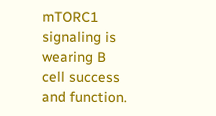mTORC1 signaling is wearing B cell success and function.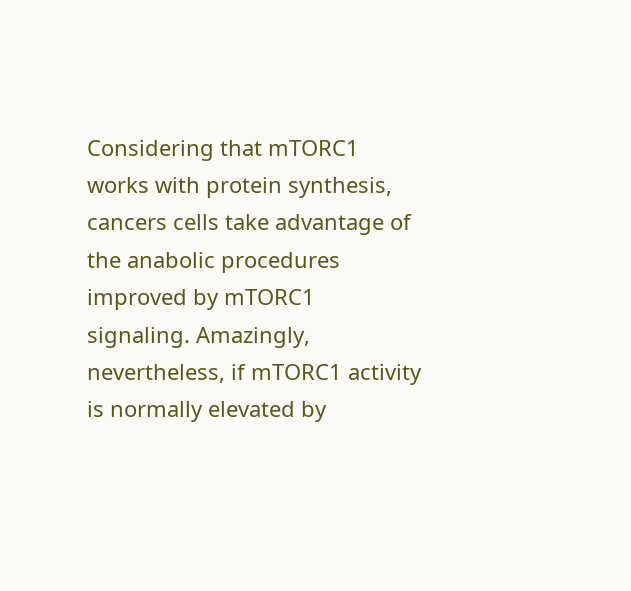Considering that mTORC1 works with protein synthesis, cancers cells take advantage of the anabolic procedures improved by mTORC1 signaling. Amazingly, nevertheless, if mTORC1 activity is normally elevated by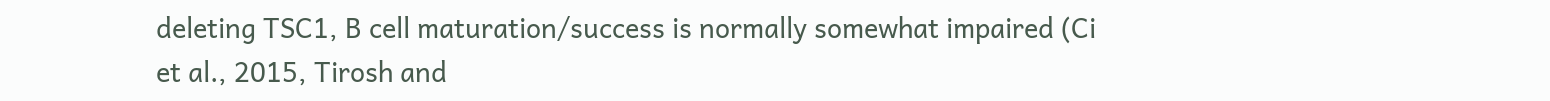deleting TSC1, B cell maturation/success is normally somewhat impaired (Ci et al., 2015, Tirosh and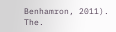Benhamron, 2011). The.